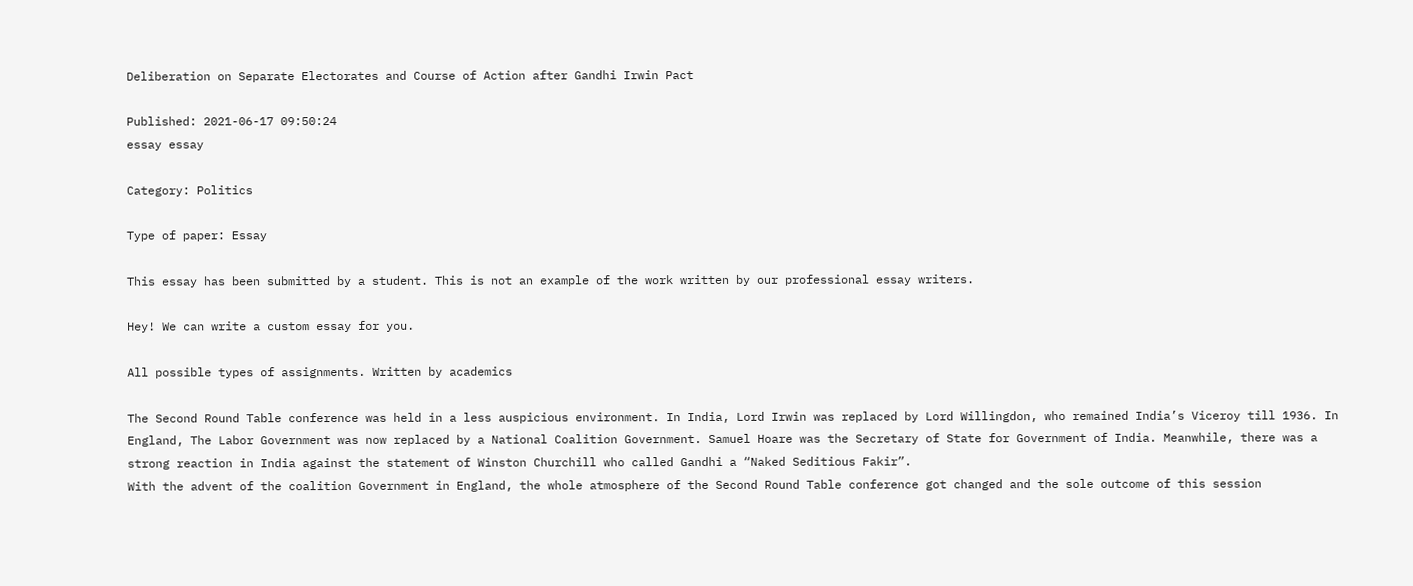Deliberation on Separate Electorates and Course of Action after Gandhi Irwin Pact

Published: 2021-06-17 09:50:24
essay essay

Category: Politics

Type of paper: Essay

This essay has been submitted by a student. This is not an example of the work written by our professional essay writers.

Hey! We can write a custom essay for you.

All possible types of assignments. Written by academics

The Second Round Table conference was held in a less auspicious environment. In India, Lord Irwin was replaced by Lord Willingdon, who remained India’s Viceroy till 1936. In England, The Labor Government was now replaced by a National Coalition Government. Samuel Hoare was the Secretary of State for Government of India. Meanwhile, there was a strong reaction in India against the statement of Winston Churchill who called Gandhi a “Naked Seditious Fakir”.
With the advent of the coalition Government in England, the whole atmosphere of the Second Round Table conference got changed and the sole outcome of this session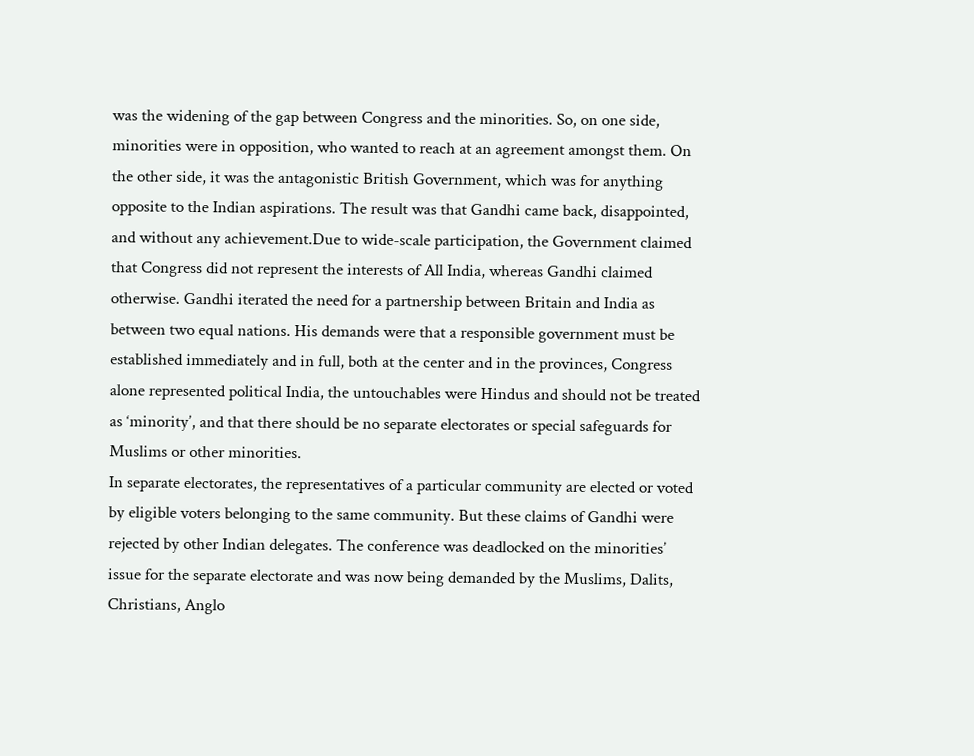was the widening of the gap between Congress and the minorities. So, on one side, minorities were in opposition, who wanted to reach at an agreement amongst them. On the other side, it was the antagonistic British Government, which was for anything opposite to the Indian aspirations. The result was that Gandhi came back, disappointed, and without any achievement.Due to wide-scale participation, the Government claimed that Congress did not represent the interests of All India, whereas Gandhi claimed otherwise. Gandhi iterated the need for a partnership between Britain and India as between two equal nations. His demands were that a responsible government must be established immediately and in full, both at the center and in the provinces, Congress alone represented political India, the untouchables were Hindus and should not be treated as ‘minority’, and that there should be no separate electorates or special safeguards for Muslims or other minorities.
In separate electorates, the representatives of a particular community are elected or voted by eligible voters belonging to the same community. But these claims of Gandhi were rejected by other Indian delegates. The conference was deadlocked on the minorities’ issue for the separate electorate and was now being demanded by the Muslims, Dalits, Christians, Anglo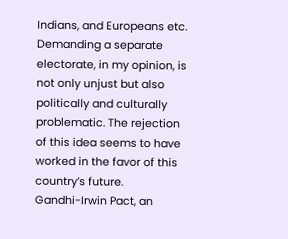Indians, and Europeans etc. Demanding a separate electorate, in my opinion, is not only unjust but also politically and culturally problematic. The rejection of this idea seems to have worked in the favor of this country’s future.
Gandhi-Irwin Pact, an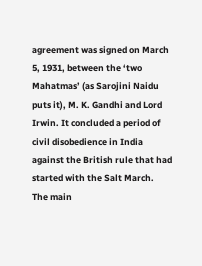agreement was signed on March 5, 1931, between the ‘two Mahatmas’ (as Sarojini Naidu puts it), M. K. Gandhi and Lord Irwin. It concluded a period of civil disobedience in India against the British rule that had started with the Salt March.
The main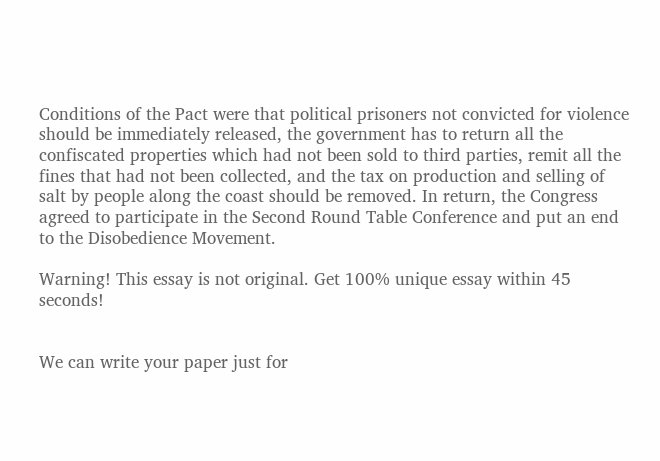Conditions of the Pact were that political prisoners not convicted for violence should be immediately released, the government has to return all the confiscated properties which had not been sold to third parties, remit all the fines that had not been collected, and the tax on production and selling of salt by people along the coast should be removed. In return, the Congress agreed to participate in the Second Round Table Conference and put an end to the Disobedience Movement.

Warning! This essay is not original. Get 100% unique essay within 45 seconds!


We can write your paper just for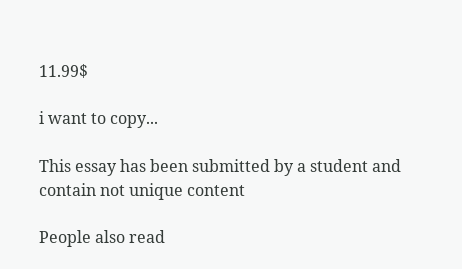11.99$

i want to copy...

This essay has been submitted by a student and contain not unique content

People also read